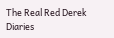The Real Red Derek Diaries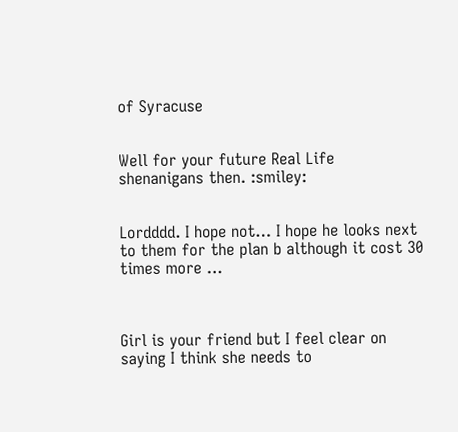of Syracuse


Well for your future Real Life shenanigans then. :smiley:


Lordddd. I hope not… I hope he looks next to them for the plan b although it cost 30 times more …



Girl is your friend but I feel clear on saying I think she needs to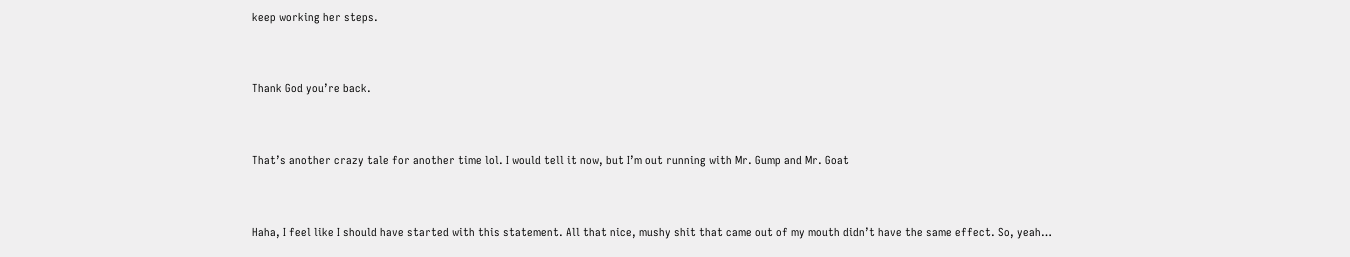keep working her steps.


Thank God you’re back.


That’s another crazy tale for another time lol. I would tell it now, but I’m out running with Mr. Gump and Mr. Goat


Haha, I feel like I should have started with this statement. All that nice, mushy shit that came out of my mouth didn’t have the same effect. So, yeah…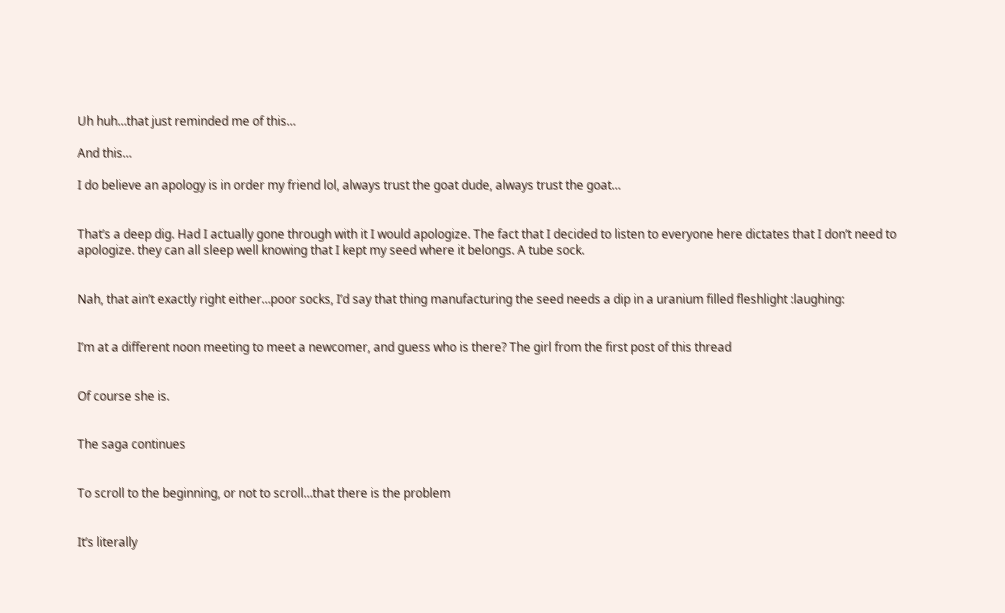Uh huh…that just reminded me of this…

And this…

I do believe an apology is in order my friend lol, always trust the goat dude, always trust the goat…


That’s a deep dig. Had I actually gone through with it I would apologize. The fact that I decided to listen to everyone here dictates that I don’t need to apologize. they can all sleep well knowing that I kept my seed where it belongs. A tube sock.


Nah, that ain’t exactly right either…poor socks, I’d say that thing manufacturing the seed needs a dip in a uranium filled fleshlight :laughing:


I’m at a different noon meeting to meet a newcomer, and guess who is there? The girl from the first post of this thread


Of course she is.


The saga continues


To scroll to the beginning, or not to scroll…that there is the problem


It’s literally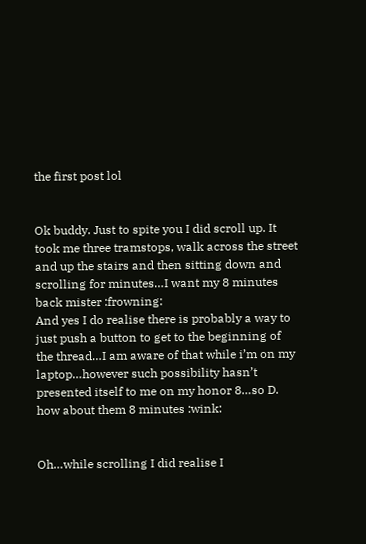the first post lol


Ok buddy. Just to spite you I did scroll up. It took me three tramstops, walk across the street and up the stairs and then sitting down and scrolling for minutes…I want my 8 minutes back mister :frowning:
And yes I do realise there is probably a way to just push a button to get to the beginning of the thread…I am aware of that while i’m on my laptop…however such possibility hasn’t presented itself to me on my honor 8…so D. how about them 8 minutes :wink:


Oh…while scrolling I did realise I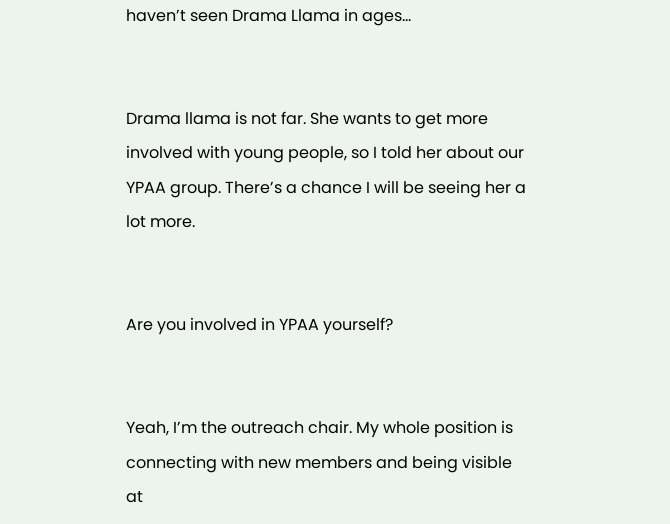haven’t seen Drama Llama in ages…


Drama llama is not far. She wants to get more involved with young people, so I told her about our YPAA group. There’s a chance I will be seeing her a lot more.


Are you involved in YPAA yourself?


Yeah, I’m the outreach chair. My whole position is connecting with new members and being visible at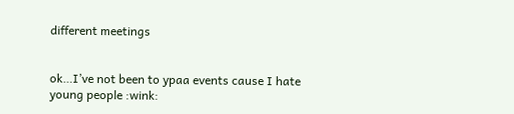different meetings


ok…I’ve not been to ypaa events cause I hate young people :wink: